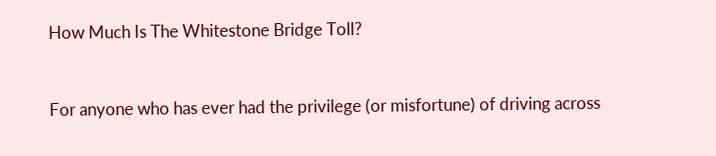How Much Is The Whitestone Bridge Toll?


For anyone who has ever had the privilege (or misfortune) of driving across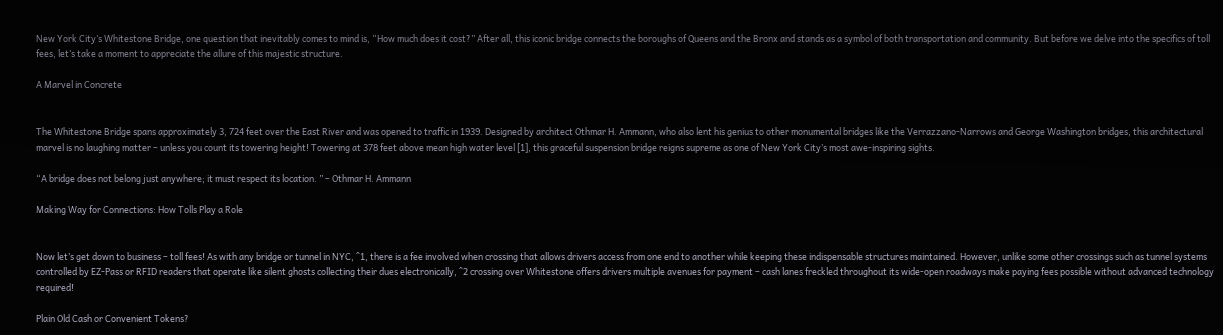New York City’s Whitestone Bridge, one question that inevitably comes to mind is, “How much does it cost?” After all, this iconic bridge connects the boroughs of Queens and the Bronx and stands as a symbol of both transportation and community. But before we delve into the specifics of toll fees, let’s take a moment to appreciate the allure of this majestic structure.

A Marvel in Concrete


The Whitestone Bridge spans approximately 3, 724 feet over the East River and was opened to traffic in 1939. Designed by architect Othmar H. Ammann, who also lent his genius to other monumental bridges like the Verrazzano-Narrows and George Washington bridges, this architectural marvel is no laughing matter – unless you count its towering height! Towering at 378 feet above mean high water level [1], this graceful suspension bridge reigns supreme as one of New York City’s most awe-inspiring sights.

“A bridge does not belong just anywhere; it must respect its location. ” – Othmar H. Ammann

Making Way for Connections: How Tolls Play a Role


Now let’s get down to business – toll fees! As with any bridge or tunnel in NYC, ^1, there is a fee involved when crossing that allows drivers access from one end to another while keeping these indispensable structures maintained. However, unlike some other crossings such as tunnel systems controlled by EZ-Pass or RFID readers that operate like silent ghosts collecting their dues electronically, ^2 crossing over Whitestone offers drivers multiple avenues for payment – cash lanes freckled throughout its wide-open roadways make paying fees possible without advanced technology required!

Plain Old Cash or Convenient Tokens?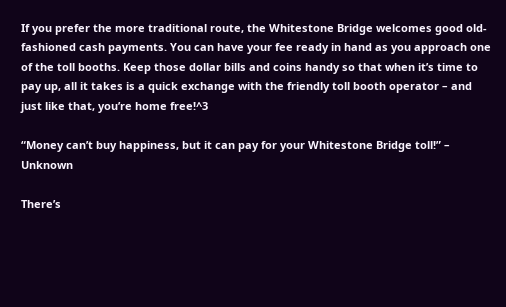If you prefer the more traditional route, the Whitestone Bridge welcomes good old-fashioned cash payments. You can have your fee ready in hand as you approach one of the toll booths. Keep those dollar bills and coins handy so that when it’s time to pay up, all it takes is a quick exchange with the friendly toll booth operator – and just like that, you’re home free!^3

“Money can’t buy happiness, but it can pay for your Whitestone Bridge toll!” – Unknown

There’s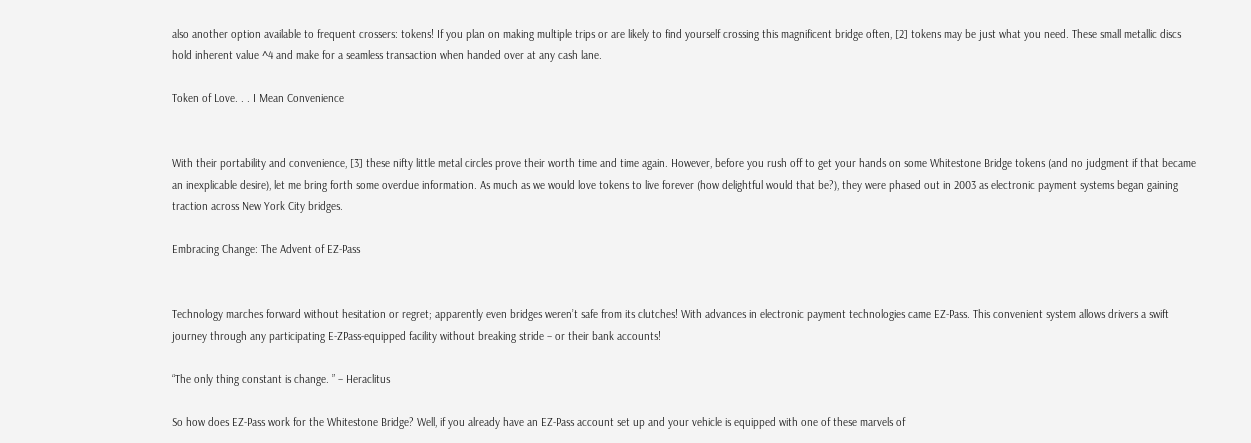also another option available to frequent crossers: tokens! If you plan on making multiple trips or are likely to find yourself crossing this magnificent bridge often, [2] tokens may be just what you need. These small metallic discs hold inherent value ^4 and make for a seamless transaction when handed over at any cash lane.

Token of Love. . . I Mean Convenience


With their portability and convenience, [3] these nifty little metal circles prove their worth time and time again. However, before you rush off to get your hands on some Whitestone Bridge tokens (and no judgment if that became an inexplicable desire), let me bring forth some overdue information. As much as we would love tokens to live forever (how delightful would that be?), they were phased out in 2003 as electronic payment systems began gaining traction across New York City bridges.

Embracing Change: The Advent of EZ-Pass


Technology marches forward without hesitation or regret; apparently even bridges weren’t safe from its clutches! With advances in electronic payment technologies came EZ-Pass. This convenient system allows drivers a swift journey through any participating E-ZPass-equipped facility without breaking stride – or their bank accounts!

“The only thing constant is change. ” – Heraclitus

So how does EZ-Pass work for the Whitestone Bridge? Well, if you already have an EZ-Pass account set up and your vehicle is equipped with one of these marvels of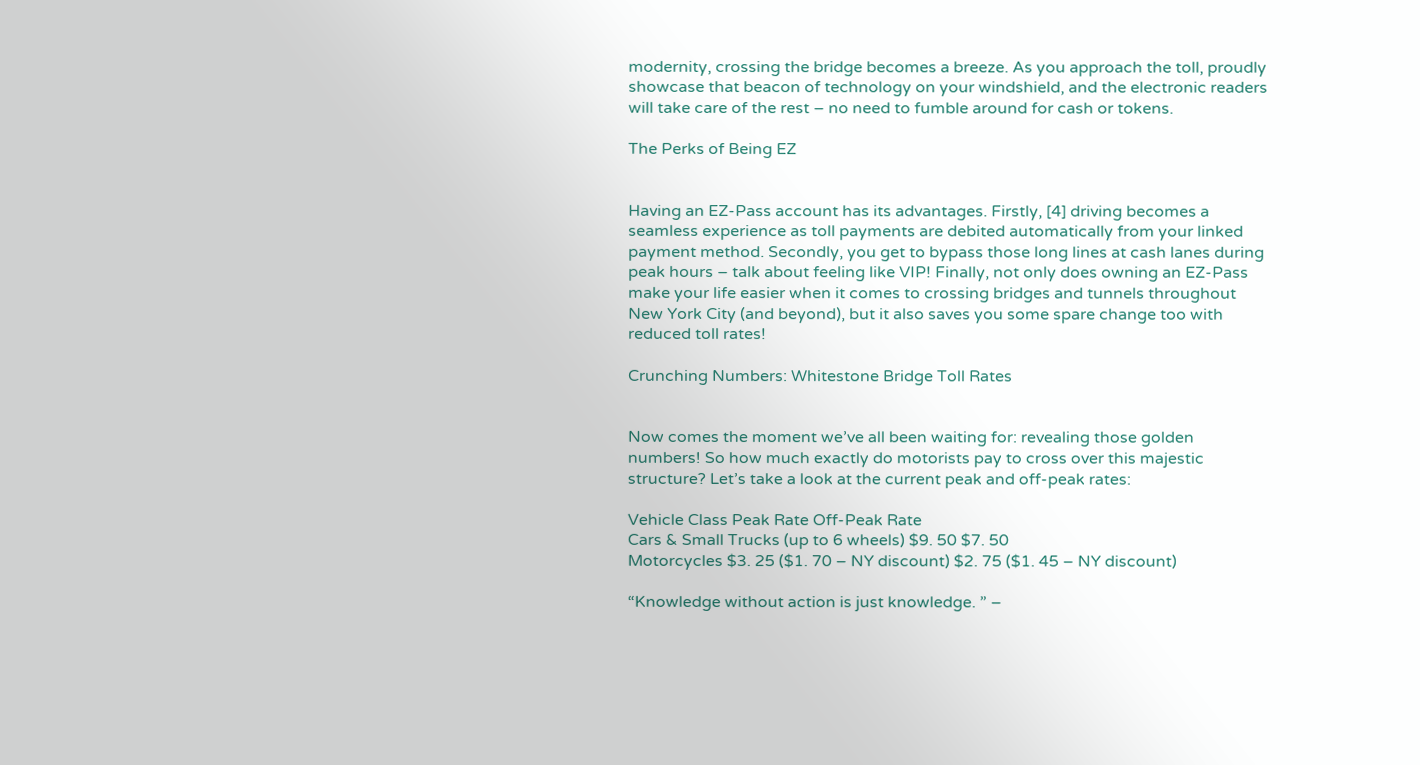modernity, crossing the bridge becomes a breeze. As you approach the toll, proudly showcase that beacon of technology on your windshield, and the electronic readers will take care of the rest – no need to fumble around for cash or tokens.

The Perks of Being EZ


Having an EZ-Pass account has its advantages. Firstly, [4] driving becomes a seamless experience as toll payments are debited automatically from your linked payment method. Secondly, you get to bypass those long lines at cash lanes during peak hours – talk about feeling like VIP! Finally, not only does owning an EZ-Pass make your life easier when it comes to crossing bridges and tunnels throughout New York City (and beyond), but it also saves you some spare change too with reduced toll rates!

Crunching Numbers: Whitestone Bridge Toll Rates


Now comes the moment we’ve all been waiting for: revealing those golden numbers! So how much exactly do motorists pay to cross over this majestic structure? Let’s take a look at the current peak and off-peak rates:

Vehicle Class Peak Rate Off-Peak Rate
Cars & Small Trucks (up to 6 wheels) $9. 50 $7. 50
Motorcycles $3. 25 ($1. 70 – NY discount) $2. 75 ($1. 45 – NY discount)

“Knowledge without action is just knowledge. ” –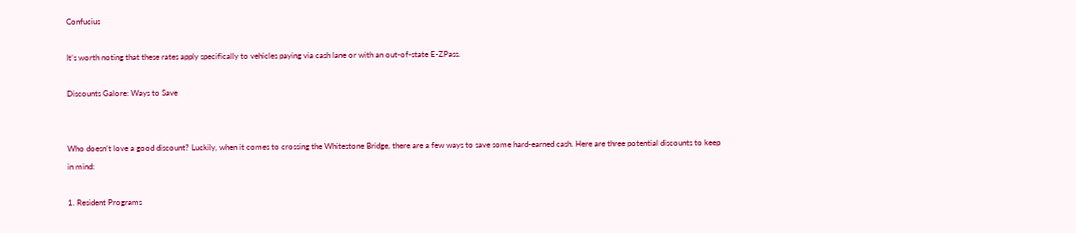Confucius

It’s worth noting that these rates apply specifically to vehicles paying via cash lane or with an out-of-state E-ZPass.

Discounts Galore: Ways to Save


Who doesn’t love a good discount? Luckily, when it comes to crossing the Whitestone Bridge, there are a few ways to save some hard-earned cash. Here are three potential discounts to keep in mind:

1. Resident Programs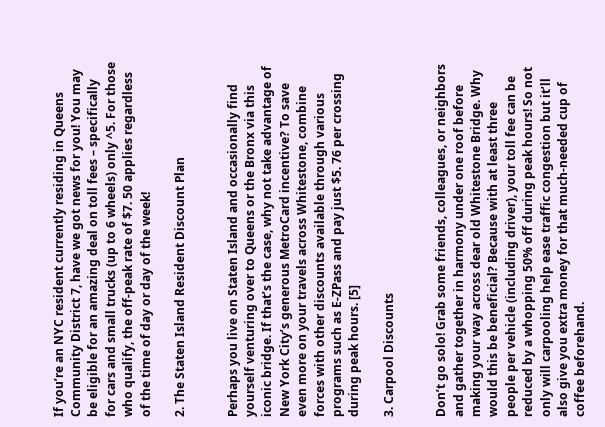If you’re an NYC resident currently residing in Queens Community District 7, have we got news for you! You may be eligible for an amazing deal on toll fees – specifically for cars and small trucks (up to 6 wheels) only ^5. For those who qualify, the off-peak rate of $7. 50 applies regardless of the time of day or day of the week!

2. The Staten Island Resident Discount Plan


Perhaps you live on Staten Island and occasionally find yourself venturing over to Queens or the Bronx via this iconic bridge. If that’s the case, why not take advantage of New York City’s generous MetroCard incentive? To save even more on your travels across Whitestone, combine forces with other discounts available through various programs such as E-ZPass and pay just $5. 76 per crossing during peak hours. [5]

3. Carpool Discounts


Don’t go solo! Grab some friends, colleagues, or neighbors and gather together in harmony under one roof before making your way across dear old Whitestone Bridge. Why would this be beneficial? Because with at least three people per vehicle (including driver), your toll fee can be reduced by a whopping 50% off during peak hours! So not only will carpooling help ease traffic congestion but it’ll also give you extra money for that much-needed cup of coffee beforehand.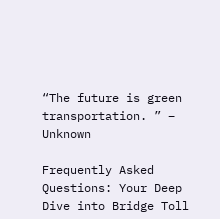“The future is green transportation. ” – Unknown

Frequently Asked Questions: Your Deep Dive into Bridge Toll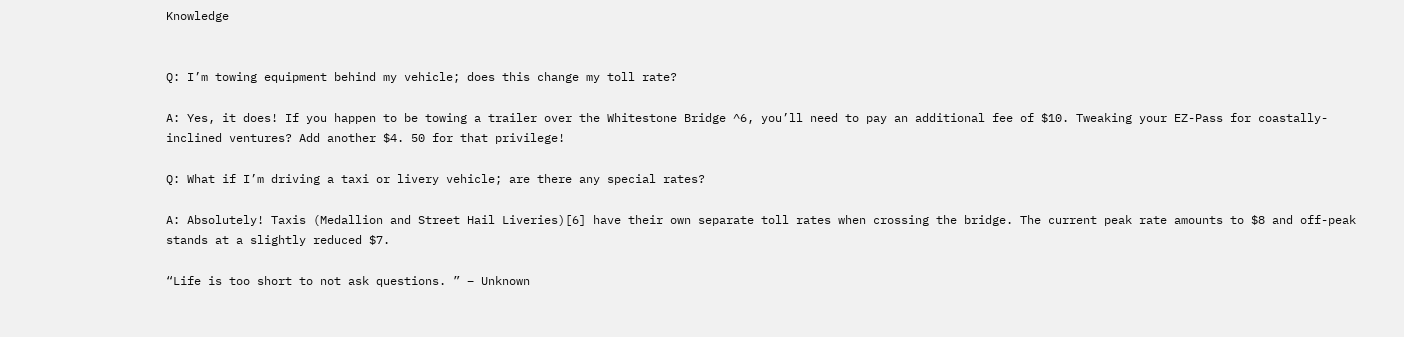Knowledge


Q: I’m towing equipment behind my vehicle; does this change my toll rate?

A: Yes, it does! If you happen to be towing a trailer over the Whitestone Bridge ^6, you’ll need to pay an additional fee of $10. Tweaking your EZ-Pass for coastally-inclined ventures? Add another $4. 50 for that privilege!

Q: What if I’m driving a taxi or livery vehicle; are there any special rates?

A: Absolutely! Taxis (Medallion and Street Hail Liveries)[6] have their own separate toll rates when crossing the bridge. The current peak rate amounts to $8 and off-peak stands at a slightly reduced $7.

“Life is too short to not ask questions. ” – Unknown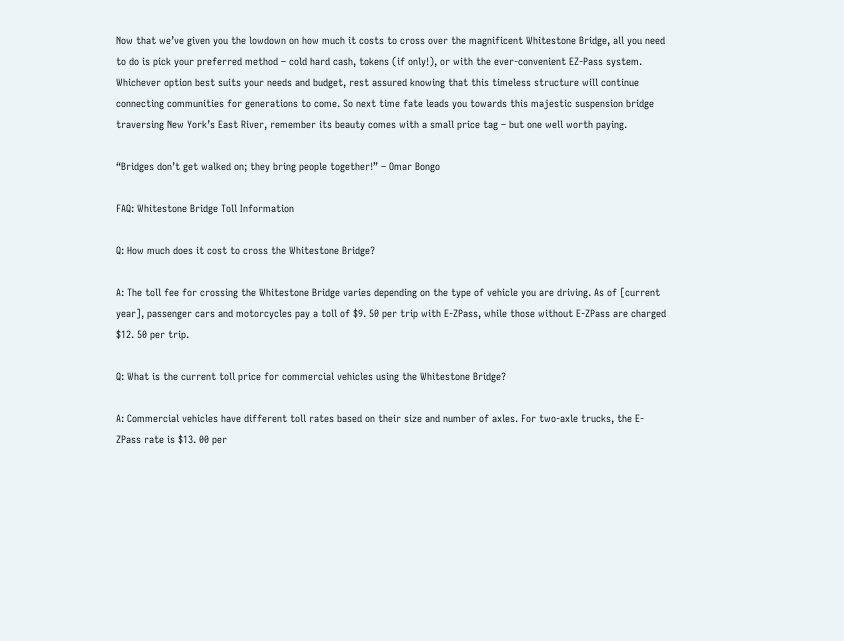Now that we’ve given you the lowdown on how much it costs to cross over the magnificent Whitestone Bridge, all you need to do is pick your preferred method – cold hard cash, tokens (if only!), or with the ever-convenient EZ-Pass system. Whichever option best suits your needs and budget, rest assured knowing that this timeless structure will continue connecting communities for generations to come. So next time fate leads you towards this majestic suspension bridge traversing New York’s East River, remember its beauty comes with a small price tag – but one well worth paying.

“Bridges don’t get walked on; they bring people together!” – Omar Bongo

FAQ: Whitestone Bridge Toll Information

Q: How much does it cost to cross the Whitestone Bridge?

A: The toll fee for crossing the Whitestone Bridge varies depending on the type of vehicle you are driving. As of [current year], passenger cars and motorcycles pay a toll of $9. 50 per trip with E-ZPass, while those without E-ZPass are charged $12. 50 per trip.

Q: What is the current toll price for commercial vehicles using the Whitestone Bridge?

A: Commercial vehicles have different toll rates based on their size and number of axles. For two-axle trucks, the E-ZPass rate is $13. 00 per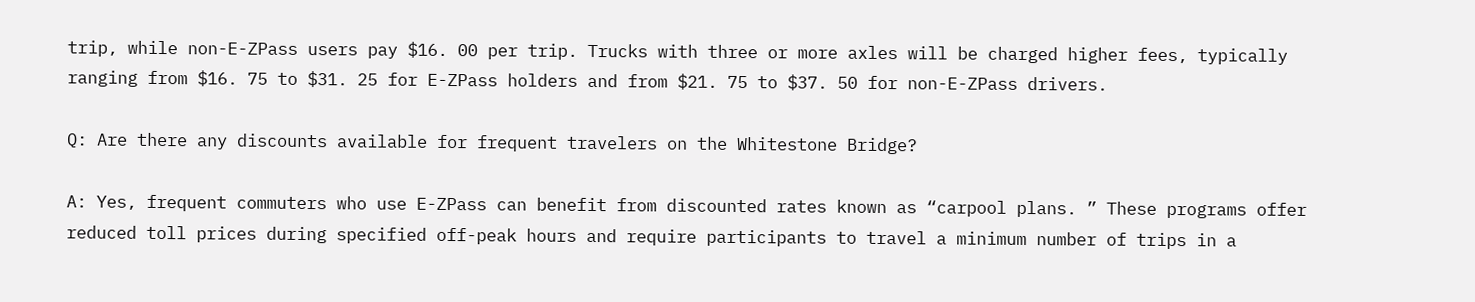trip, while non-E-ZPass users pay $16. 00 per trip. Trucks with three or more axles will be charged higher fees, typically ranging from $16. 75 to $31. 25 for E-ZPass holders and from $21. 75 to $37. 50 for non-E-ZPass drivers.

Q: Are there any discounts available for frequent travelers on the Whitestone Bridge?

A: Yes, frequent commuters who use E-ZPass can benefit from discounted rates known as “carpool plans. ” These programs offer reduced toll prices during specified off-peak hours and require participants to travel a minimum number of trips in a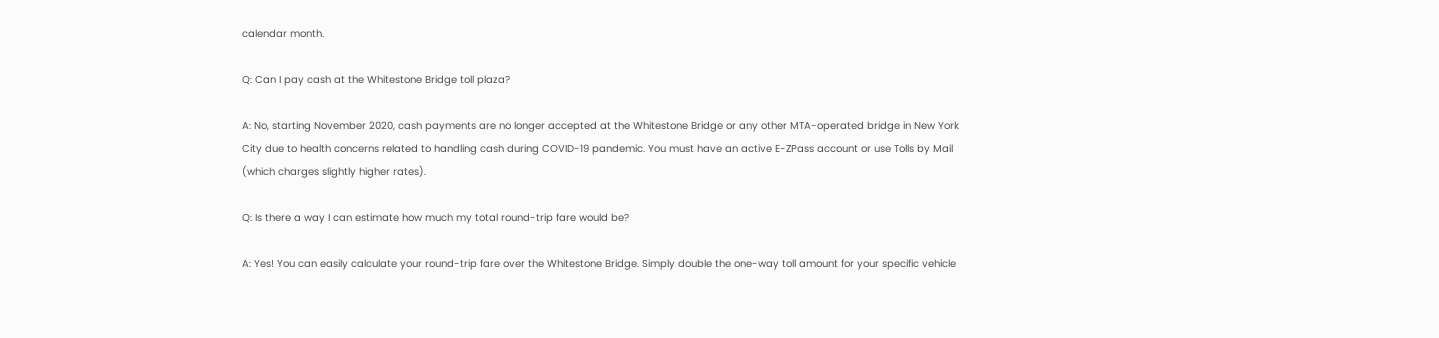calendar month.

Q: Can I pay cash at the Whitestone Bridge toll plaza?

A: No, starting November 2020, cash payments are no longer accepted at the Whitestone Bridge or any other MTA-operated bridge in New York City due to health concerns related to handling cash during COVID-19 pandemic. You must have an active E-ZPass account or use Tolls by Mail (which charges slightly higher rates).

Q: Is there a way I can estimate how much my total round-trip fare would be?

A: Yes! You can easily calculate your round-trip fare over the Whitestone Bridge. Simply double the one-way toll amount for your specific vehicle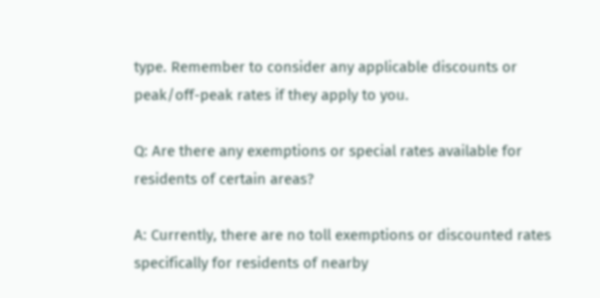type. Remember to consider any applicable discounts or peak/off-peak rates if they apply to you.

Q: Are there any exemptions or special rates available for residents of certain areas?

A: Currently, there are no toll exemptions or discounted rates specifically for residents of nearby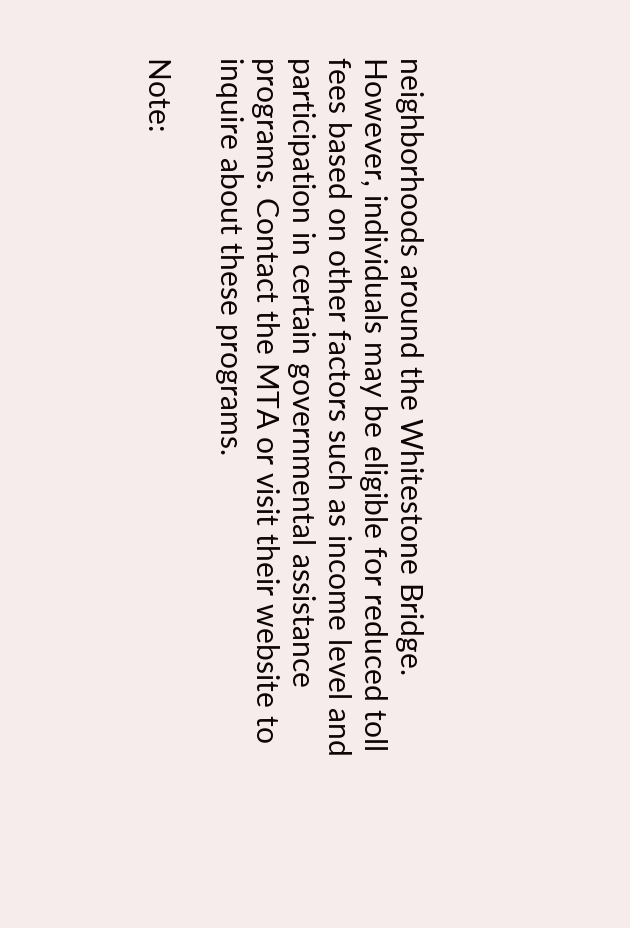neighborhoods around the Whitestone Bridge. However, individuals may be eligible for reduced toll fees based on other factors such as income level and participation in certain governmental assistance programs. Contact the MTA or visit their website to inquire about these programs.

Note: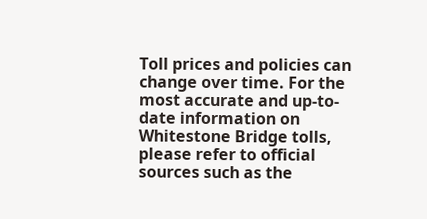Toll prices and policies can change over time. For the most accurate and up-to-date information on Whitestone Bridge tolls, please refer to official sources such as the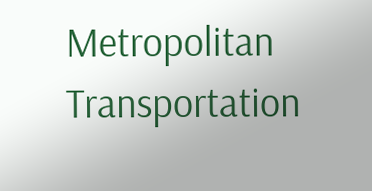Metropolitan Transportation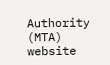Authority (MTA) website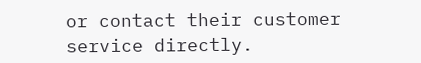or contact their customer service directly.